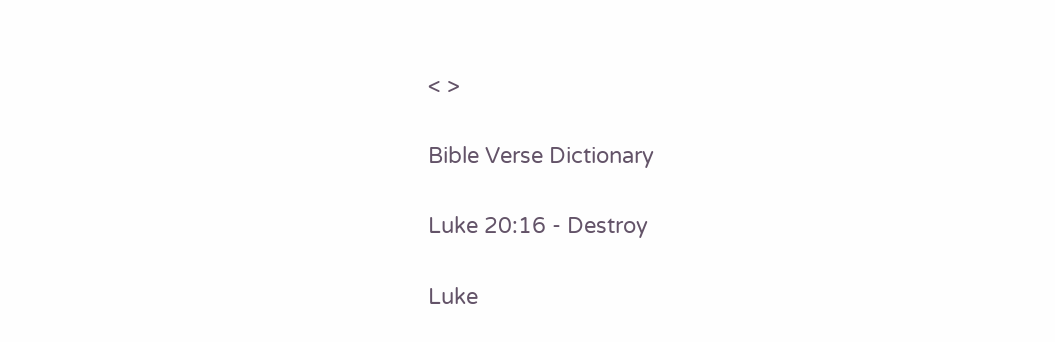< >

Bible Verse Dictionary

Luke 20:16 - Destroy

Luke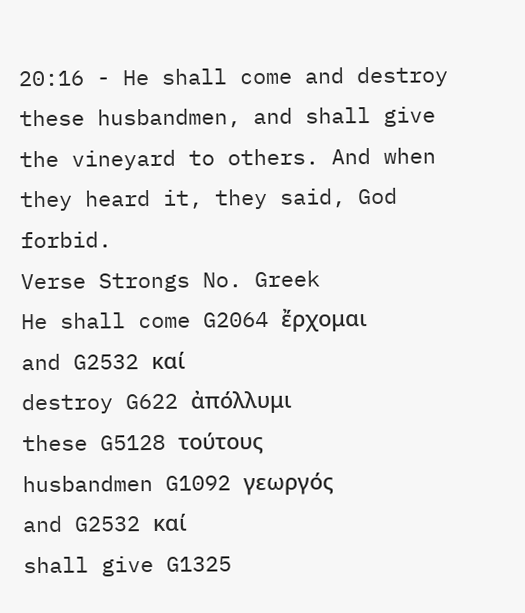20:16 - He shall come and destroy these husbandmen, and shall give the vineyard to others. And when they heard it, they said, God forbid.
Verse Strongs No. Greek
He shall come G2064 ἔρχομαι
and G2532 καί
destroy G622 ἀπόλλυμι
these G5128 τούτους
husbandmen G1092 γεωργός
and G2532 καί
shall give G1325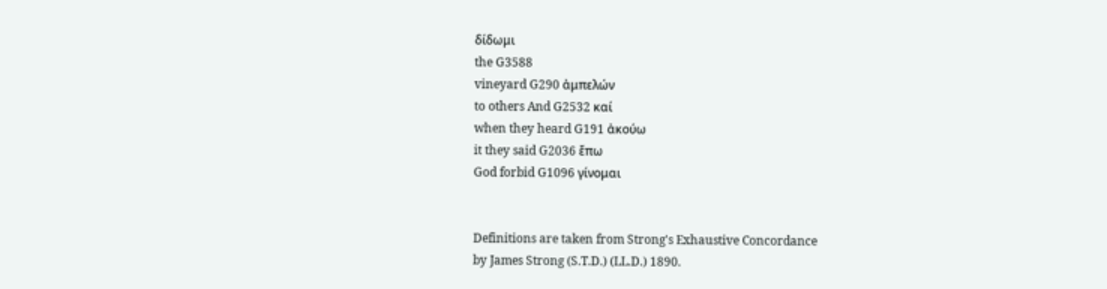δίδωμι
the G3588
vineyard G290 ἀμπελών
to others And G2532 καί
when they heard G191 ἀκούω
it they said G2036 ἔπω
God forbid G1096 γίνομαι


Definitions are taken from Strong's Exhaustive Concordance
by James Strong (S.T.D.) (LL.D.) 1890.